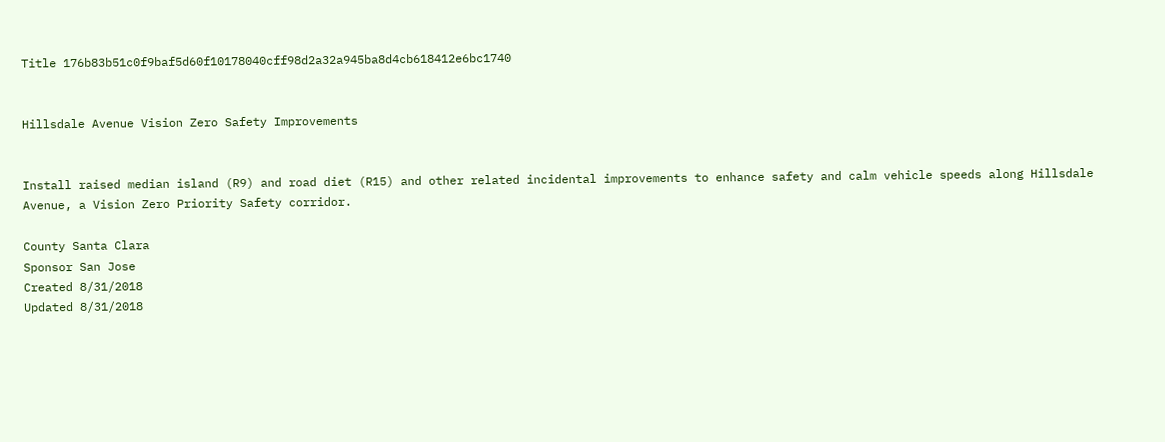Title 176b83b51c0f9baf5d60f10178040cff98d2a32a945ba8d4cb618412e6bc1740


Hillsdale Avenue Vision Zero Safety Improvements


Install raised median island (R9) and road diet (R15) and other related incidental improvements to enhance safety and calm vehicle speeds along Hillsdale Avenue, a Vision Zero Priority Safety corridor.

County Santa Clara
Sponsor San Jose
Created 8/31/2018
Updated 8/31/2018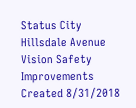Status City
Hillsdale Avenue Vision Safety Improvements
Created 8/31/2018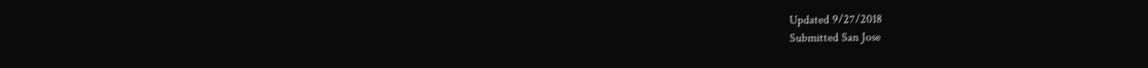Updated 9/27/2018
Submitted San Jose